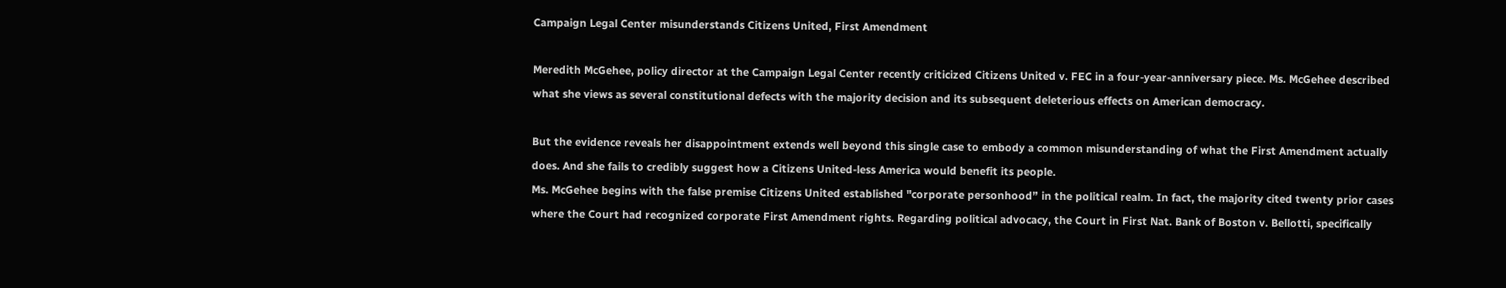Campaign Legal Center misunderstands Citizens United, First Amendment

Meredith McGehee, policy director at the Campaign Legal Center recently criticized Citizens United v. FEC in a four-year-anniversary piece. Ms. McGehee described what she views as several constitutional defects with the majority decision and its subsequent deleterious effects on American democracy.

But the evidence reveals her disappointment extends well beyond this single case to embody a common misunderstanding of what the First Amendment actually does. And she fails to credibly suggest how a Citizens United-less America would benefit its people.
Ms. McGehee begins with the false premise Citizens United established "corporate personhood” in the political realm. In fact, the majority cited twenty prior cases where the Court had recognized corporate First Amendment rights. Regarding political advocacy, the Court in First Nat. Bank of Boston v. Bellotti, specifically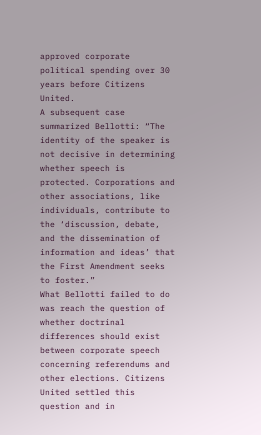approved corporate political spending over 30 years before Citizens United.
A subsequent case summarized Bellotti: “The identity of the speaker is not decisive in determining whether speech is protected. Corporations and other associations, like individuals, contribute to the ‘discussion, debate, and the dissemination of information and ideas’ that the First Amendment seeks to foster.”
What Bellotti failed to do was reach the question of whether doctrinal differences should exist between corporate speech concerning referendums and other elections. Citizens United settled this question and in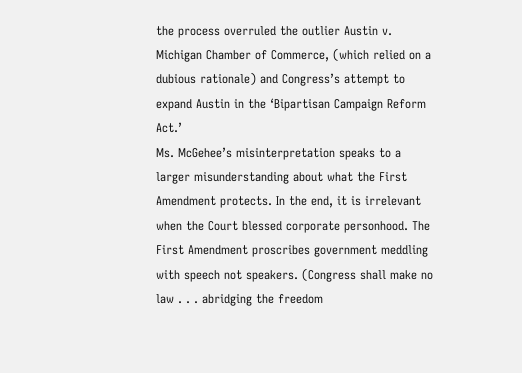the process overruled the outlier Austin v. Michigan Chamber of Commerce, (which relied on a dubious rationale) and Congress’s attempt to expand Austin in the ‘Bipartisan Campaign Reform Act.’
Ms. McGehee’s misinterpretation speaks to a larger misunderstanding about what the First Amendment protects. In the end, it is irrelevant when the Court blessed corporate personhood. The First Amendment proscribes government meddling with speech not speakers. (Congress shall make no law . . . abridging the freedom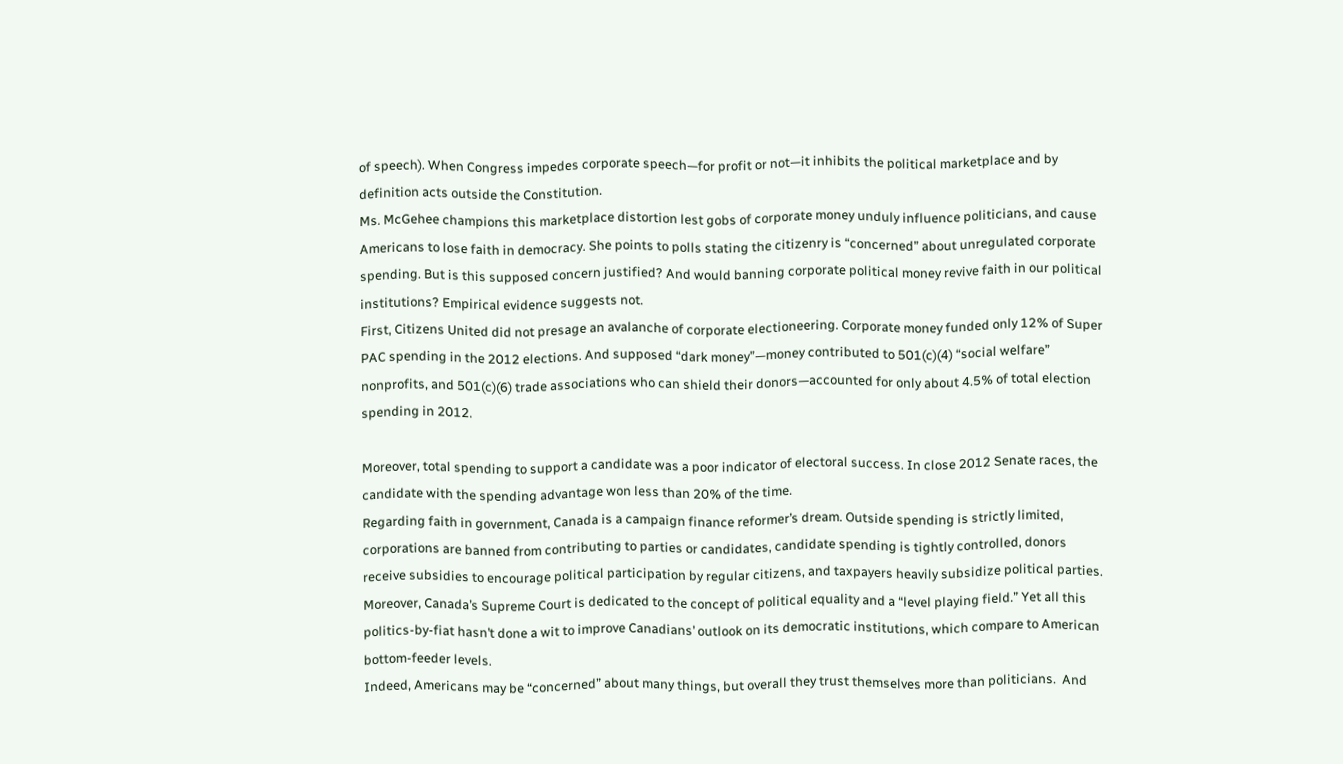of speech). When Congress impedes corporate speech—for profit or not—it inhibits the political marketplace and by definition acts outside the Constitution.
Ms. McGehee champions this marketplace distortion lest gobs of corporate money unduly influence politicians, and cause Americans to lose faith in democracy. She points to polls stating the citizenry is “concerned” about unregulated corporate spending. But is this supposed concern justified? And would banning corporate political money revive faith in our political institutions? Empirical evidence suggests not.
First, Citizens United did not presage an avalanche of corporate electioneering. Corporate money funded only 12% of Super PAC spending in the 2012 elections. And supposed “dark money”—money contributed to 501(c)(4) “social welfare” nonprofits, and 501(c)(6) trade associations who can shield their donors—accounted for only about 4.5% of total election spending in 2012.

Moreover, total spending to support a candidate was a poor indicator of electoral success. In close 2012 Senate races, the candidate with the spending advantage won less than 20% of the time.
Regarding faith in government, Canada is a campaign finance reformer’s dream. Outside spending is strictly limited, corporations are banned from contributing to parties or candidates, candidate spending is tightly controlled, donors receive subsidies to encourage political participation by regular citizens, and taxpayers heavily subsidize political parties. Moreover, Canada’s Supreme Court is dedicated to the concept of political equality and a “level playing field.” Yet all this politics-by-fiat hasn’t done a wit to improve Canadians’ outlook on its democratic institutions, which compare to American bottom-feeder levels.
Indeed, Americans may be “concerned” about many things, but overall they trust themselves more than politicians.  And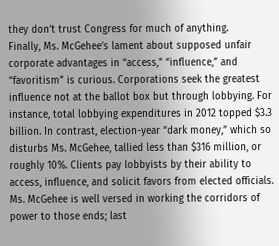they don’t trust Congress for much of anything.
Finally, Ms. McGehee’s lament about supposed unfair corporate advantages in “access,” “influence,” and “favoritism” is curious. Corporations seek the greatest influence not at the ballot box but through lobbying. For instance, total lobbying expenditures in 2012 topped $3.3 billion. In contrast, election-year “dark money,” which so disturbs Ms. McGehee, tallied less than $316 million, or roughly 10%. Clients pay lobbyists by their ability to access, influence, and solicit favors from elected officials. Ms. McGehee is well versed in working the corridors of power to those ends; last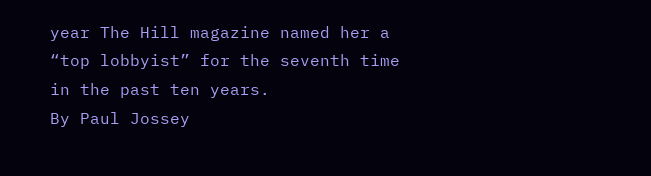year The Hill magazine named her a “top lobbyist” for the seventh time in the past ten years.
By Paul Jossey